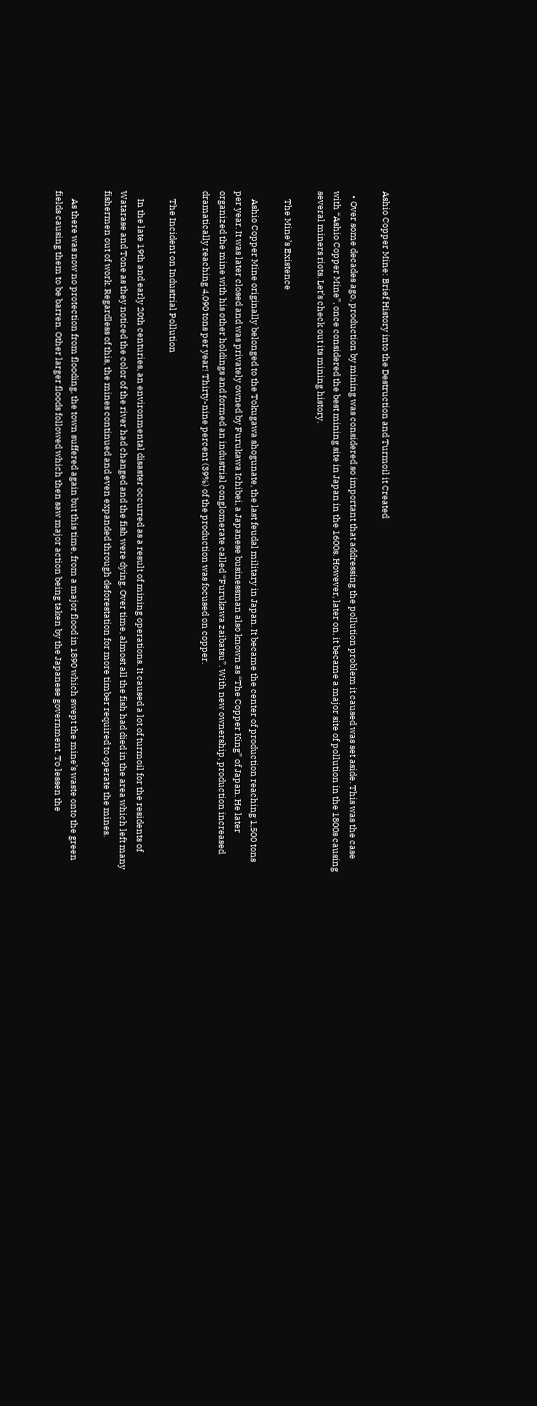Ashio Copper Mine: Brief History into the Destruction and Turmoil it Created

  • Over some decades ago, production by mining was considered so important that addressing the pollution problem it caused was set aside. This was the case with “Ashio Copper Mine”, once considered the best mining site in Japan in the 1600s. However, later on, it became a major site of pollution in the 1800s causing several miners riots. Let’s check out its mining history.

    The Mine’s Existence

    Ashio Copper Mine originally belonged to the Tokugawa shogunate, the last feudal military in Japan. It became the center of production reaching 1,500 tons per year. It was later closed and was privately owned by Furukawa Ichibei, a Japanese businessman also known as “The Copper King” of Japan. He later organized the mine with his other holdings and formed an industrial conglomerate called “Furukawa zaibatsu”. With new ownership, production increased dramatically reaching 4,090 tons per year! Thirty-nine percent (39%) of the production was focused on copper.

    The Incident on Industrial Pollution

    In the late 19th and early 20th centuries, an environmental disaster occurred as a result of mining operations. It caused a lot of turmoil for the residents of Watarase and Tone as they noticed the color of the river had changed and the fish were dying. Over time, almost all the fish had died in the area which left many fishermen out of work. Regardless of this, the mines continued and even expanded through deforestation for more timber required to operate the mines.

    As there was now no protection from flooding, the town suffered again but this time, from a major flood in 1890 which swept the mine’s waste onto the green fields causing them to be barren. Other larger floods followed which then saw major action being taken by the Japanese government. To lessen the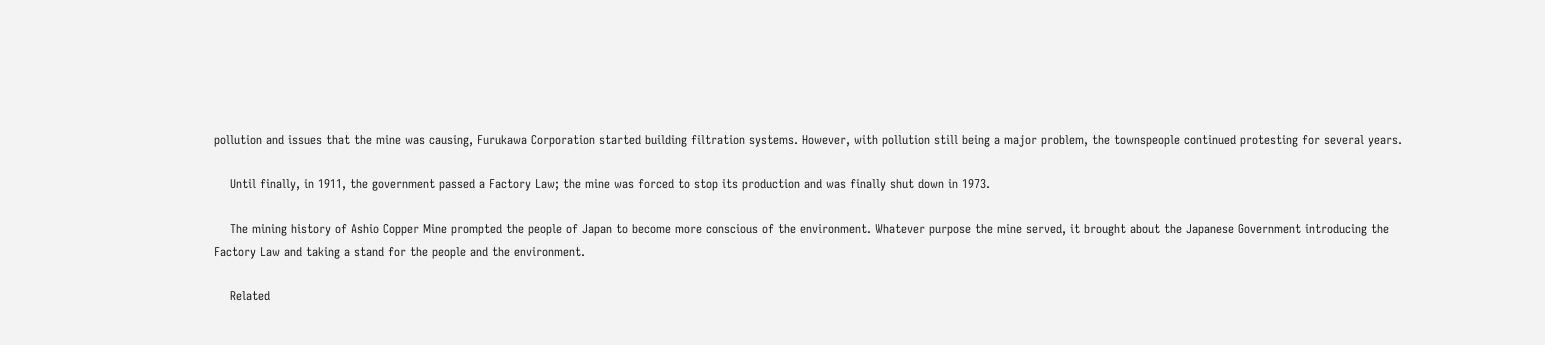pollution and issues that the mine was causing, Furukawa Corporation started building filtration systems. However, with pollution still being a major problem, the townspeople continued protesting for several years.

    Until finally, in 1911, the government passed a Factory Law; the mine was forced to stop its production and was finally shut down in 1973.

    The mining history of Ashio Copper Mine prompted the people of Japan to become more conscious of the environment. Whatever purpose the mine served, it brought about the Japanese Government introducing the Factory Law and taking a stand for the people and the environment.

    Related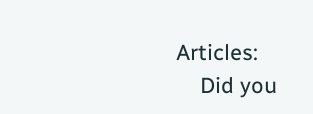Articles:
    Did you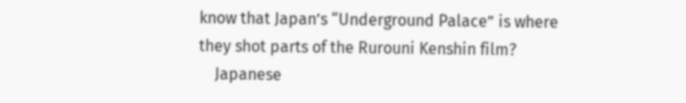know that Japan’s “Underground Palace” is where they shot parts of the Rurouni Kenshin film?
    Japanese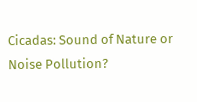Cicadas: Sound of Nature or Noise Pollution?